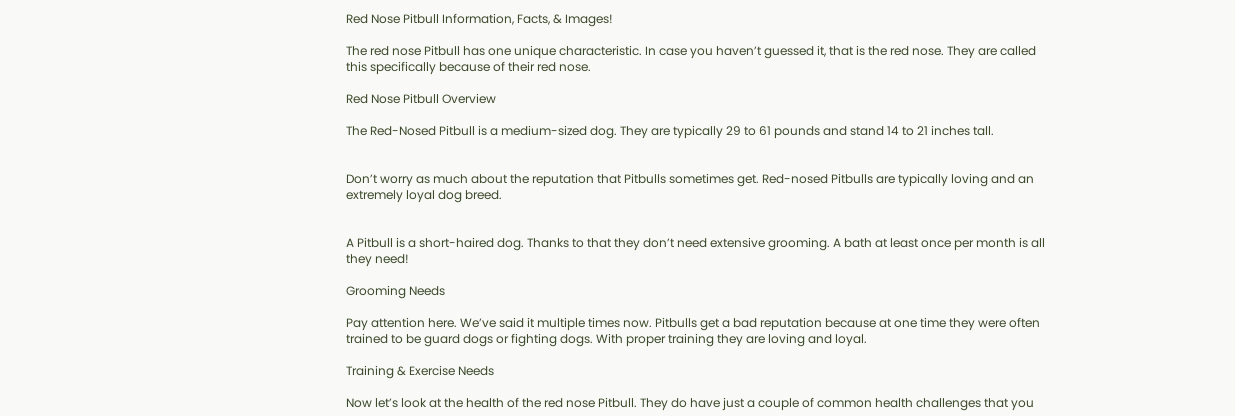Red Nose Pitbull Information, Facts, & Images!

The red nose Pitbull has one unique characteristic. In case you haven’t guessed it, that is the red nose. They are called this specifically because of their red nose.

Red Nose Pitbull Overview

The Red-Nosed Pitbull is a medium-sized dog. They are typically 29 to 61 pounds and stand 14 to 21 inches tall.


Don’t worry as much about the reputation that Pitbulls sometimes get. Red-nosed Pitbulls are typically loving and an extremely loyal dog breed.


A Pitbull is a short-haired dog. Thanks to that they don’t need extensive grooming. A bath at least once per month is all they need!

Grooming Needs

Pay attention here. We’ve said it multiple times now. Pitbulls get a bad reputation because at one time they were often trained to be guard dogs or fighting dogs. With proper training they are loving and loyal.

Training & Exercise Needs

Now let’s look at the health of the red nose Pitbull. They do have just a couple of common health challenges that you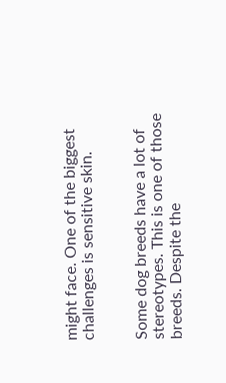might face. One of the biggest challenges is sensitive skin.


Some dog breeds have a lot of stereotypes. This is one of those breeds. Despite the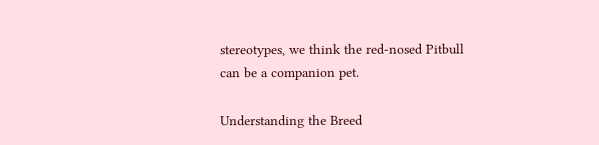stereotypes, we think the red-nosed Pitbull can be a companion pet.

Understanding the Breed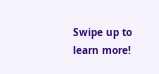Swipe up to learn more!